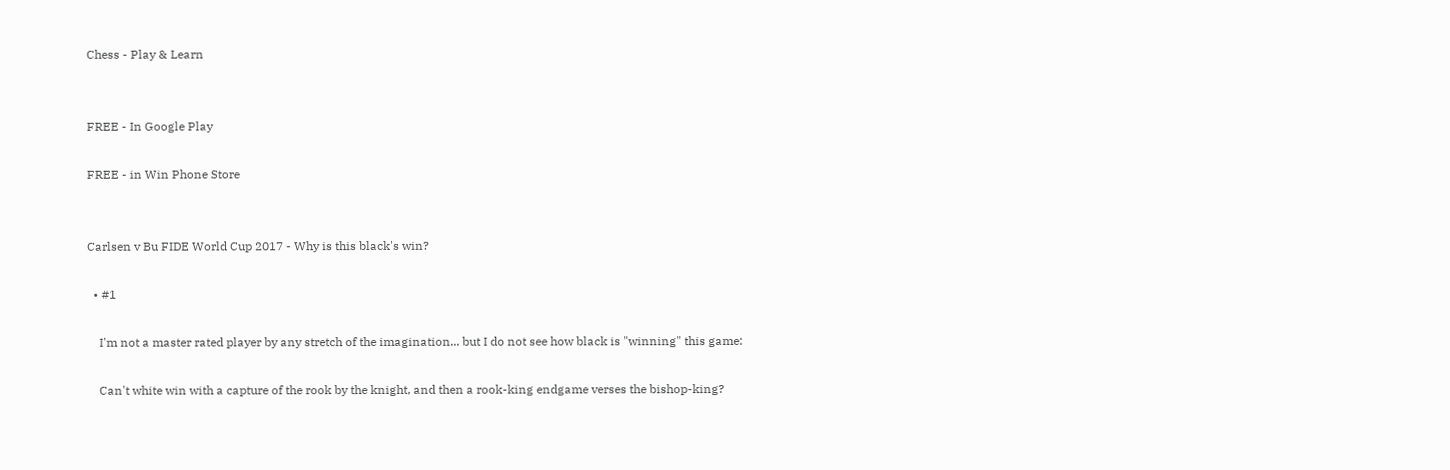Chess - Play & Learn


FREE - In Google Play

FREE - in Win Phone Store


Carlsen v Bu FIDE World Cup 2017 - Why is this black's win?

  • #1

    I'm not a master rated player by any stretch of the imagination... but I do not see how black is "winning" this game:

    Can't white win with a capture of the rook by the knight, and then a rook-king endgame verses the bishop-king?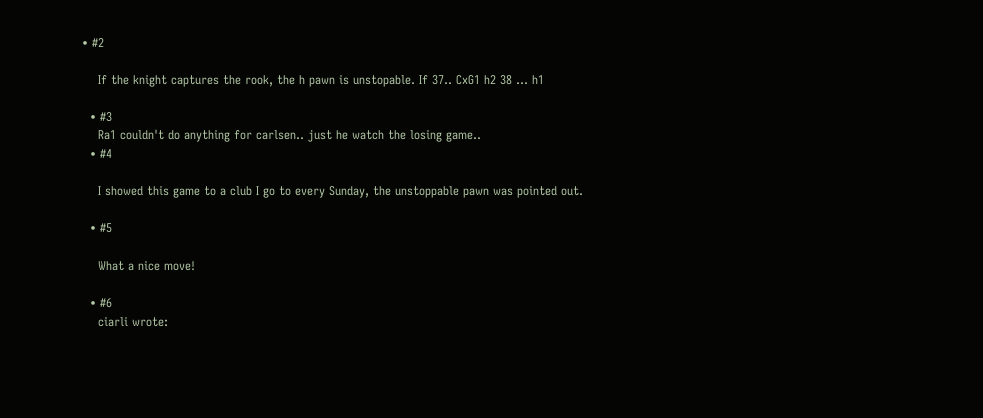• #2

    If the knight captures the rook, the h pawn is unstopable. If 37.. CxG1 h2 38 ... h1

  • #3
    Ra1 couldn't do anything for carlsen.. just he watch the losing game..
  • #4

    I showed this game to a club I go to every Sunday, the unstoppable pawn was pointed out.

  • #5

    What a nice move!

  • #6
    ciarli wrote: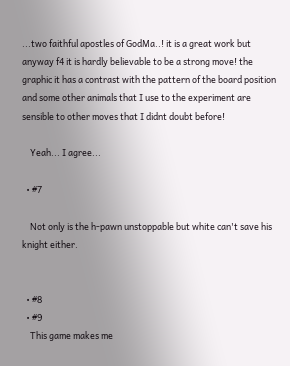...two faithful apostles of GodMa..! it is a great work but anyway f4 it is hardly believable to be a strong move! the graphic it has a contrast with the pattern of the board position and some other animals that I use to the experiment are sensible to other moves that I didnt doubt before!

    Yeah... I agree...

  • #7

    Not only is the h-pawn unstoppable but white can't save his knight either.


  • #8
  • #9
    This game makes me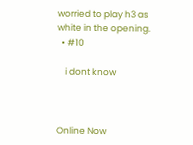worried to play h3 as white in the opening.
  • #10

    i dont know



Online Now